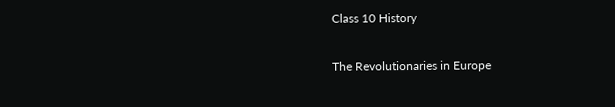Class 10 History

The Revolutionaries in Europe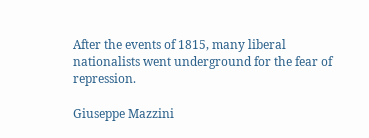After the events of 1815, many liberal nationalists went underground for the fear of repression.

Giuseppe Mazzini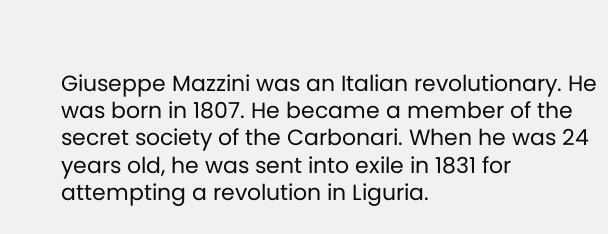Giuseppe Mazzini was an Italian revolutionary. He was born in 1807. He became a member of the secret society of the Carbonari. When he was 24 years old, he was sent into exile in 1831 for attempting a revolution in Liguria.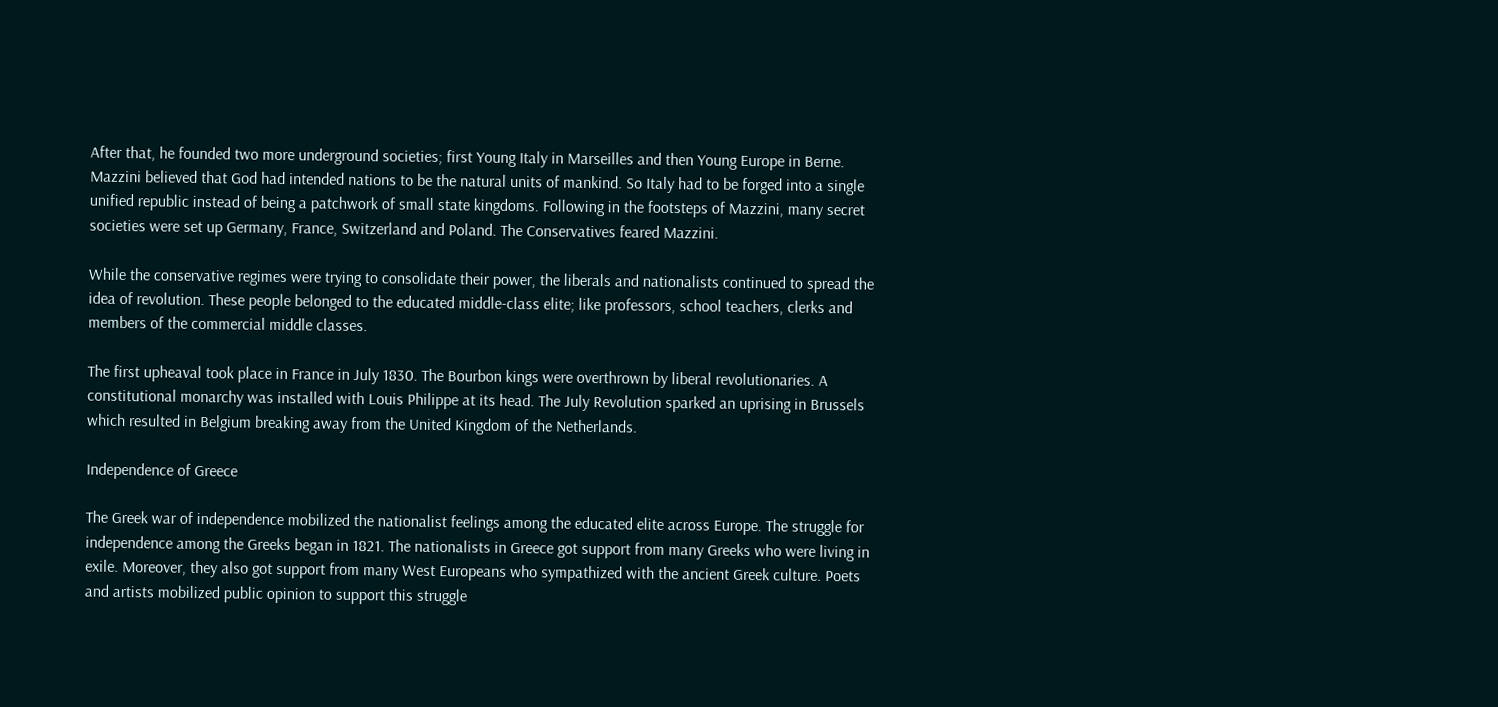After that, he founded two more underground societies; first Young Italy in Marseilles and then Young Europe in Berne. Mazzini believed that God had intended nations to be the natural units of mankind. So Italy had to be forged into a single unified republic instead of being a patchwork of small state kingdoms. Following in the footsteps of Mazzini, many secret societies were set up Germany, France, Switzerland and Poland. The Conservatives feared Mazzini.

While the conservative regimes were trying to consolidate their power, the liberals and nationalists continued to spread the idea of revolution. These people belonged to the educated middle-class elite; like professors, school teachers, clerks and members of the commercial middle classes.

The first upheaval took place in France in July 1830. The Bourbon kings were overthrown by liberal revolutionaries. A constitutional monarchy was installed with Louis Philippe at its head. The July Revolution sparked an uprising in Brussels which resulted in Belgium breaking away from the United Kingdom of the Netherlands.

Independence of Greece

The Greek war of independence mobilized the nationalist feelings among the educated elite across Europe. The struggle for independence among the Greeks began in 1821. The nationalists in Greece got support from many Greeks who were living in exile. Moreover, they also got support from many West Europeans who sympathized with the ancient Greek culture. Poets and artists mobilized public opinion to support this struggle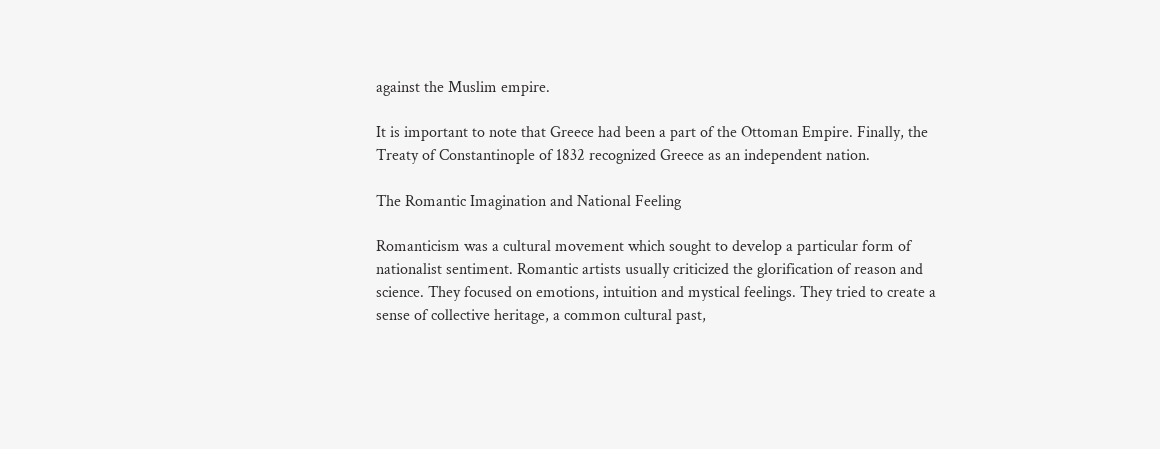against the Muslim empire.

It is important to note that Greece had been a part of the Ottoman Empire. Finally, the Treaty of Constantinople of 1832 recognized Greece as an independent nation.

The Romantic Imagination and National Feeling

Romanticism was a cultural movement which sought to develop a particular form of nationalist sentiment. Romantic artists usually criticized the glorification of reason and science. They focused on emotions, intuition and mystical feelings. They tried to create a sense of collective heritage, a common cultural past,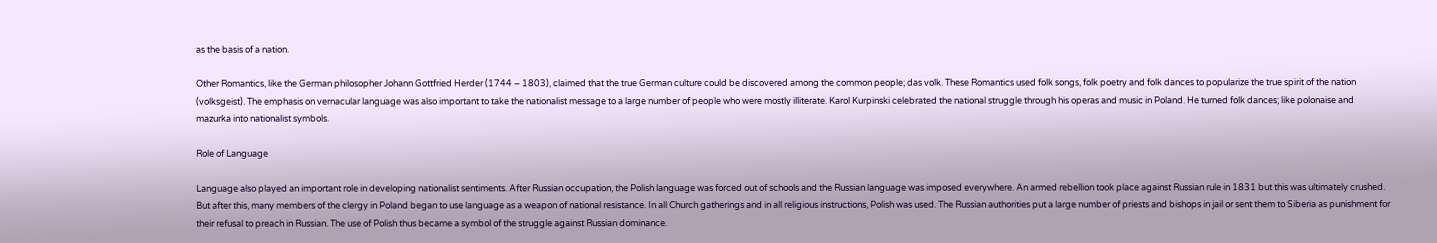as the basis of a nation.

Other Romantics, like the German philosopher Johann Gottfried Herder (1744 – 1803), claimed that the true German culture could be discovered among the common people; das volk. These Romantics used folk songs, folk poetry and folk dances to popularize the true spirit of the nation (volksgeist). The emphasis on vernacular language was also important to take the nationalist message to a large number of people who were mostly illiterate. Karol Kurpinski celebrated the national struggle through his operas and music in Poland. He turned folk dances; like polonaise and mazurka into nationalist symbols.

Role of Language

Language also played an important role in developing nationalist sentiments. After Russian occupation, the Polish language was forced out of schools and the Russian language was imposed everywhere. An armed rebellion took place against Russian rule in 1831 but this was ultimately crushed. But after this, many members of the clergy in Poland began to use language as a weapon of national resistance. In all Church gatherings and in all religious instructions, Polish was used. The Russian authorities put a large number of priests and bishops in jail or sent them to Siberia as punishment for their refusal to preach in Russian. The use of Polish thus became a symbol of the struggle against Russian dominance.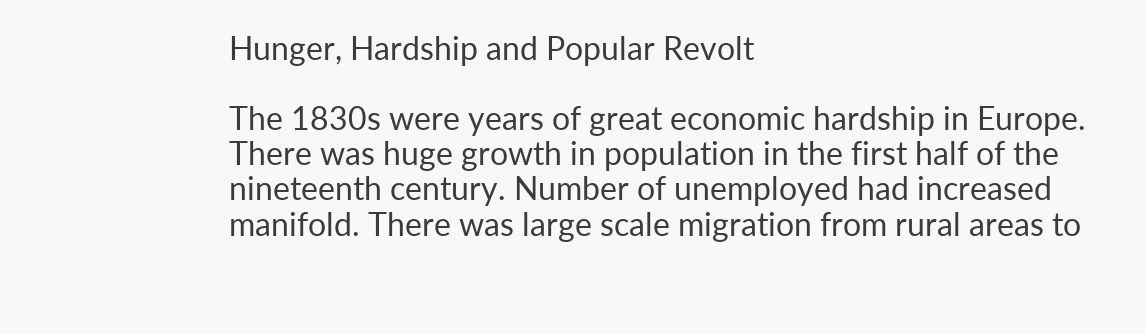Hunger, Hardship and Popular Revolt

The 1830s were years of great economic hardship in Europe. There was huge growth in population in the first half of the nineteenth century. Number of unemployed had increased manifold. There was large scale migration from rural areas to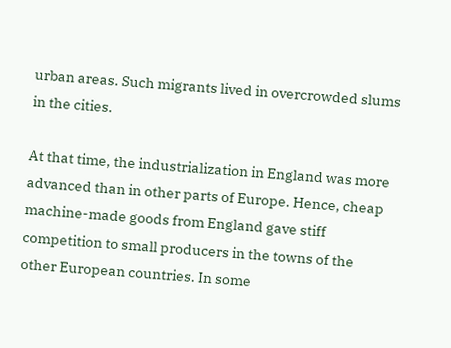urban areas. Such migrants lived in overcrowded slums in the cities.

At that time, the industrialization in England was more advanced than in other parts of Europe. Hence, cheap machine-made goods from England gave stiff competition to small producers in the towns of the other European countries. In some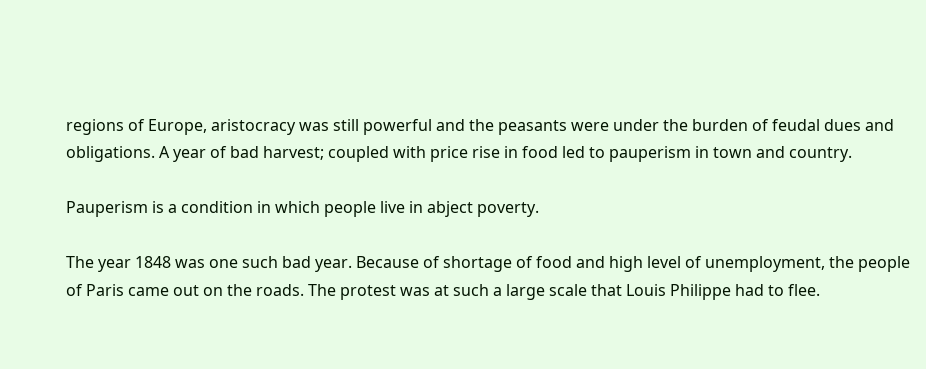regions of Europe, aristocracy was still powerful and the peasants were under the burden of feudal dues and obligations. A year of bad harvest; coupled with price rise in food led to pauperism in town and country.

Pauperism is a condition in which people live in abject poverty.

The year 1848 was one such bad year. Because of shortage of food and high level of unemployment, the people of Paris came out on the roads. The protest was at such a large scale that Louis Philippe had to flee.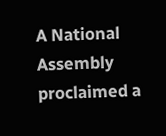A National Assembly proclaimed a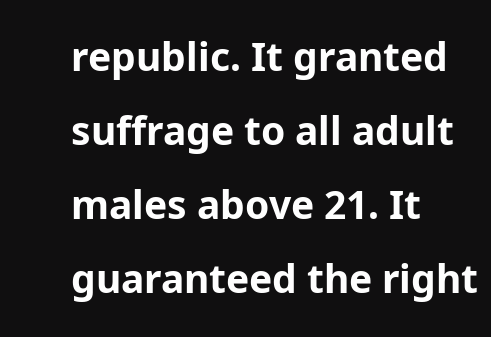republic. It granted suffrage to all adult males above 21. It guaranteed the right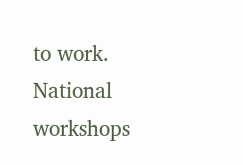to work. National workshops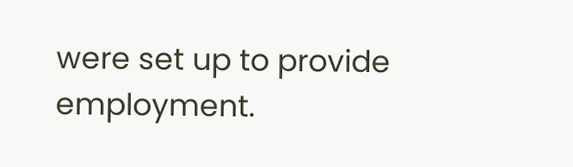were set up to provide employment.